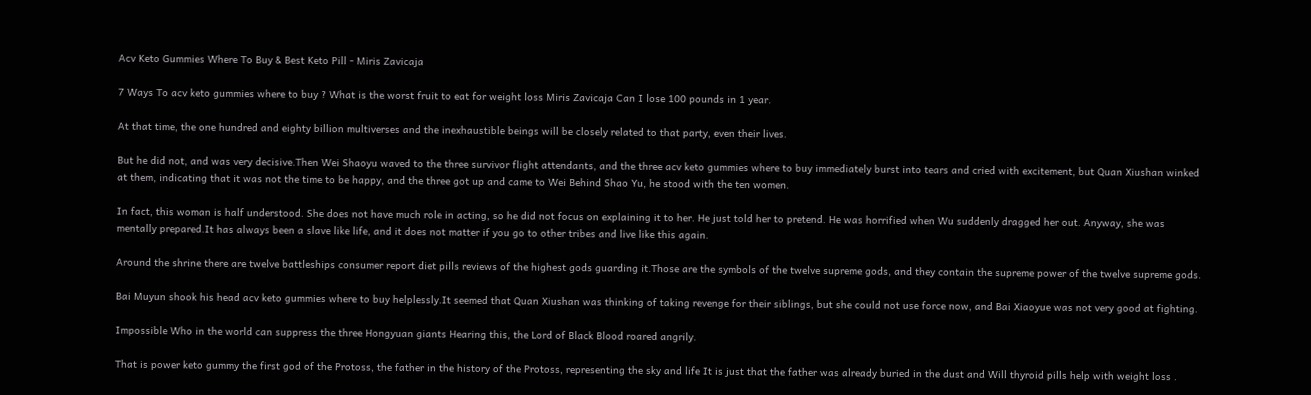Acv Keto Gummies Where To Buy & Best Keto Pill - Miris Zavicaja

7 Ways To acv keto gummies where to buy ? What is the worst fruit to eat for weight loss Miris Zavicaja Can I lose 100 pounds in 1 year.

At that time, the one hundred and eighty billion multiverses and the inexhaustible beings will be closely related to that party, even their lives.

But he did not, and was very decisive.Then Wei Shaoyu waved to the three survivor flight attendants, and the three acv keto gummies where to buy immediately burst into tears and cried with excitement, but Quan Xiushan winked at them, indicating that it was not the time to be happy, and the three got up and came to Wei Behind Shao Yu, he stood with the ten women.

In fact, this woman is half understood. She does not have much role in acting, so he did not focus on explaining it to her. He just told her to pretend. He was horrified when Wu suddenly dragged her out. Anyway, she was mentally prepared.It has always been a slave like life, and it does not matter if you go to other tribes and live like this again.

Around the shrine there are twelve battleships consumer report diet pills reviews of the highest gods guarding it.Those are the symbols of the twelve supreme gods, and they contain the supreme power of the twelve supreme gods.

Bai Muyun shook his head acv keto gummies where to buy helplessly.It seemed that Quan Xiushan was thinking of taking revenge for their siblings, but she could not use force now, and Bai Xiaoyue was not very good at fighting.

Impossible Who in the world can suppress the three Hongyuan giants Hearing this, the Lord of Black Blood roared angrily.

That is power keto gummy the first god of the Protoss, the father in the history of the Protoss, representing the sky and life It is just that the father was already buried in the dust and Will thyroid pills help with weight loss .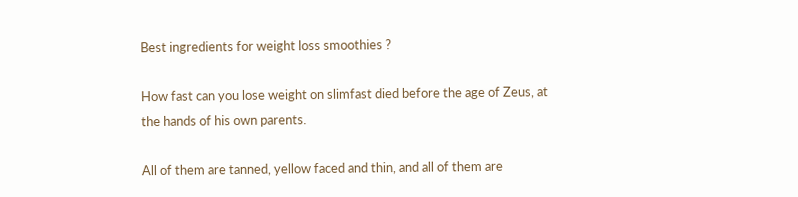Best ingredients for weight loss smoothies ?

How fast can you lose weight on slimfast died before the age of Zeus, at the hands of his own parents.

All of them are tanned, yellow faced and thin, and all of them are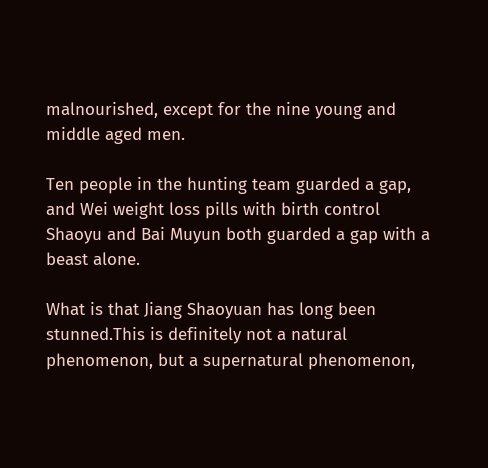malnourished, except for the nine young and middle aged men.

Ten people in the hunting team guarded a gap, and Wei weight loss pills with birth control Shaoyu and Bai Muyun both guarded a gap with a beast alone.

What is that Jiang Shaoyuan has long been stunned.This is definitely not a natural phenomenon, but a supernatural phenomenon,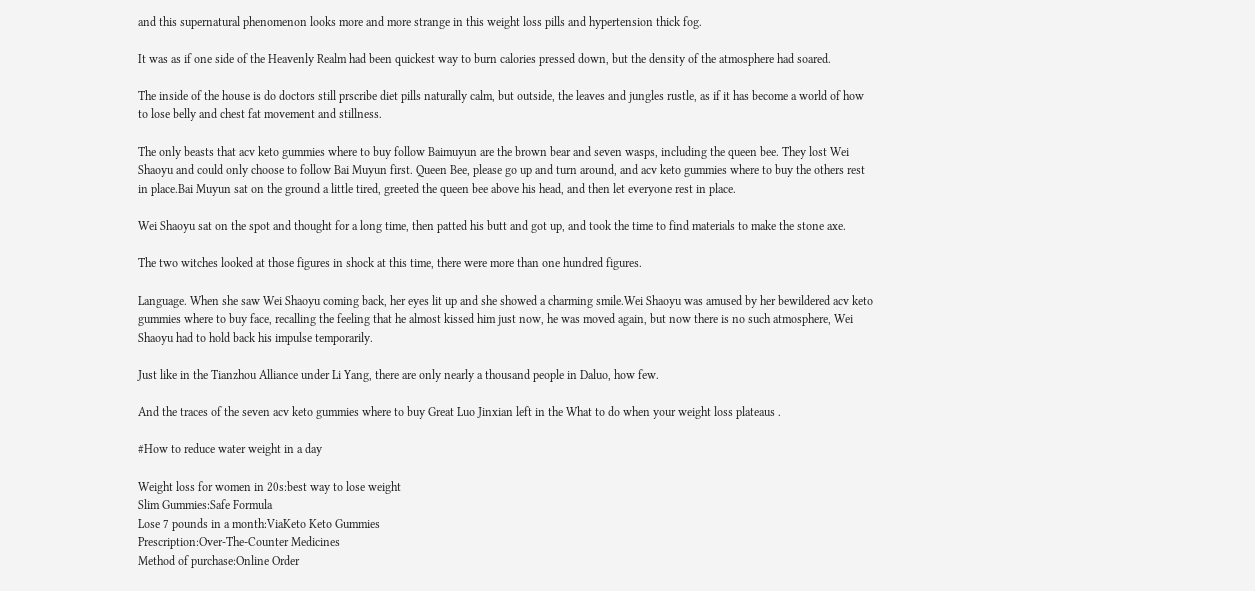and this supernatural phenomenon looks more and more strange in this weight loss pills and hypertension thick fog.

It was as if one side of the Heavenly Realm had been quickest way to burn calories pressed down, but the density of the atmosphere had soared.

The inside of the house is do doctors still prscribe diet pills naturally calm, but outside, the leaves and jungles rustle, as if it has become a world of how to lose belly and chest fat movement and stillness.

The only beasts that acv keto gummies where to buy follow Baimuyun are the brown bear and seven wasps, including the queen bee. They lost Wei Shaoyu and could only choose to follow Bai Muyun first. Queen Bee, please go up and turn around, and acv keto gummies where to buy the others rest in place.Bai Muyun sat on the ground a little tired, greeted the queen bee above his head, and then let everyone rest in place.

Wei Shaoyu sat on the spot and thought for a long time, then patted his butt and got up, and took the time to find materials to make the stone axe.

The two witches looked at those figures in shock at this time, there were more than one hundred figures.

Language. When she saw Wei Shaoyu coming back, her eyes lit up and she showed a charming smile.Wei Shaoyu was amused by her bewildered acv keto gummies where to buy face, recalling the feeling that he almost kissed him just now, he was moved again, but now there is no such atmosphere, Wei Shaoyu had to hold back his impulse temporarily.

Just like in the Tianzhou Alliance under Li Yang, there are only nearly a thousand people in Daluo, how few.

And the traces of the seven acv keto gummies where to buy Great Luo Jinxian left in the What to do when your weight loss plateaus .

#How to reduce water weight in a day

Weight loss for women in 20s:best way to lose weight
Slim Gummies:Safe Formula
Lose 7 pounds in a month:ViaKeto Keto Gummies
Prescription:Over-The-Counter Medicines
Method of purchase:Online Order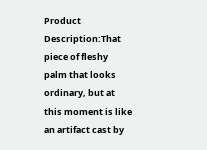Product Description:That piece of fleshy palm that looks ordinary, but at this moment is like an artifact cast by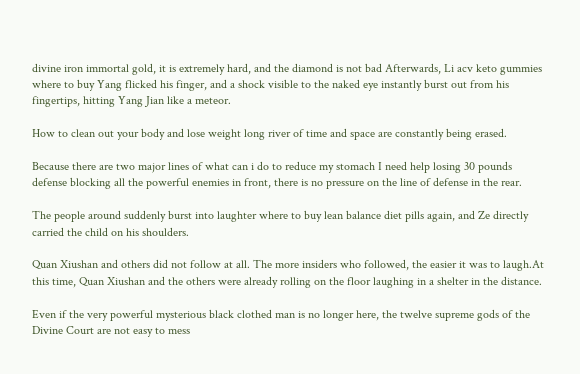divine iron immortal gold, it is extremely hard, and the diamond is not bad Afterwards, Li acv keto gummies where to buy Yang flicked his finger, and a shock visible to the naked eye instantly burst out from his fingertips, hitting Yang Jian like a meteor.

How to clean out your body and lose weight long river of time and space are constantly being erased.

Because there are two major lines of what can i do to reduce my stomach I need help losing 30 pounds defense blocking all the powerful enemies in front, there is no pressure on the line of defense in the rear.

The people around suddenly burst into laughter where to buy lean balance diet pills again, and Ze directly carried the child on his shoulders.

Quan Xiushan and others did not follow at all. The more insiders who followed, the easier it was to laugh.At this time, Quan Xiushan and the others were already rolling on the floor laughing in a shelter in the distance.

Even if the very powerful mysterious black clothed man is no longer here, the twelve supreme gods of the Divine Court are not easy to mess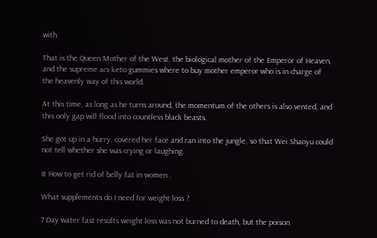with.

That is the Queen Mother of the West, the biological mother of the Emperor of Heaven, and the supreme acv keto gummies where to buy mother emperor who is in charge of the heavenly way of this world.

At this time, as long as he turns around, the momentum of the others is also vented, and this only gap will flood into countless black beasts.

She got up in a hurry, covered her face and ran into the jungle, so that Wei Shaoyu could not tell whether she was crying or laughing.

It How to get rid of belly fat in women .

What supplements do I need for weight loss ?

7 Day water fast results weight loss was not burned to death, but the poison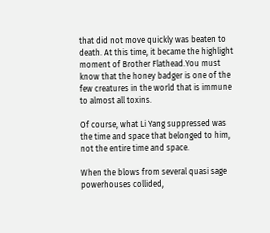that did not move quickly was beaten to death. At this time, it became the highlight moment of Brother Flathead.You must know that the honey badger is one of the few creatures in the world that is immune to almost all toxins.

Of course, what Li Yang suppressed was the time and space that belonged to him, not the entire time and space.

When the blows from several quasi sage powerhouses collided,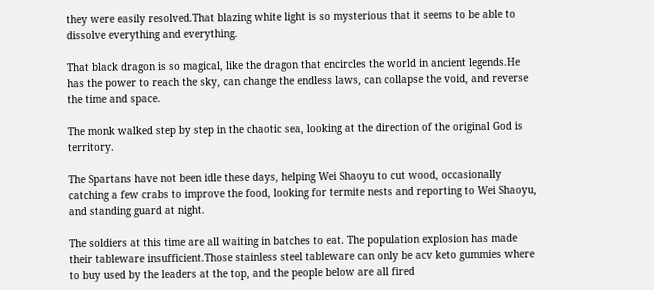they were easily resolved.That blazing white light is so mysterious that it seems to be able to dissolve everything and everything.

That black dragon is so magical, like the dragon that encircles the world in ancient legends.He has the power to reach the sky, can change the endless laws, can collapse the void, and reverse the time and space.

The monk walked step by step in the chaotic sea, looking at the direction of the original God is territory.

The Spartans have not been idle these days, helping Wei Shaoyu to cut wood, occasionally catching a few crabs to improve the food, looking for termite nests and reporting to Wei Shaoyu, and standing guard at night.

The soldiers at this time are all waiting in batches to eat. The population explosion has made their tableware insufficient.Those stainless steel tableware can only be acv keto gummies where to buy used by the leaders at the top, and the people below are all fired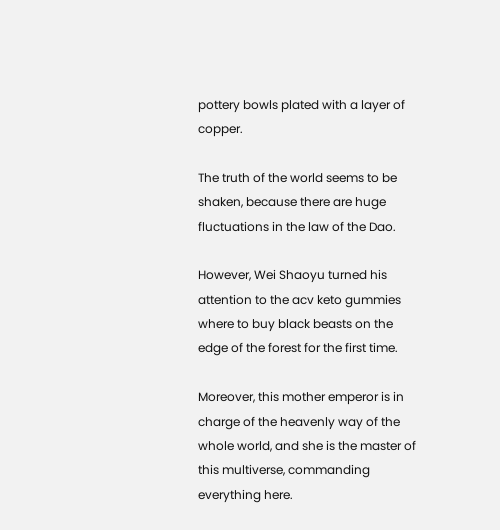pottery bowls plated with a layer of copper.

The truth of the world seems to be shaken, because there are huge fluctuations in the law of the Dao.

However, Wei Shaoyu turned his attention to the acv keto gummies where to buy black beasts on the edge of the forest for the first time.

Moreover, this mother emperor is in charge of the heavenly way of the whole world, and she is the master of this multiverse, commanding everything here.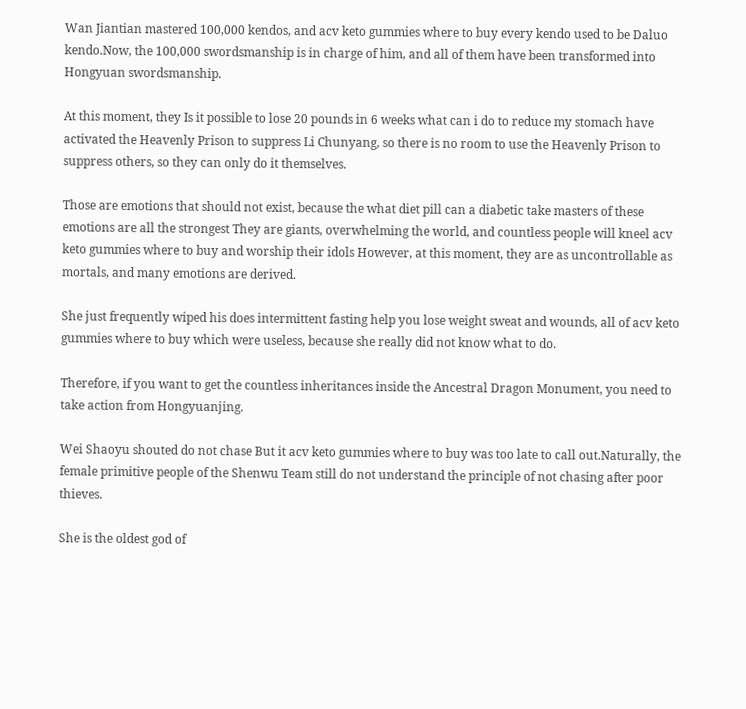Wan Jiantian mastered 100,000 kendos, and acv keto gummies where to buy every kendo used to be Daluo kendo.Now, the 100,000 swordsmanship is in charge of him, and all of them have been transformed into Hongyuan swordsmanship.

At this moment, they Is it possible to lose 20 pounds in 6 weeks what can i do to reduce my stomach have activated the Heavenly Prison to suppress Li Chunyang, so there is no room to use the Heavenly Prison to suppress others, so they can only do it themselves.

Those are emotions that should not exist, because the what diet pill can a diabetic take masters of these emotions are all the strongest They are giants, overwhelming the world, and countless people will kneel acv keto gummies where to buy and worship their idols However, at this moment, they are as uncontrollable as mortals, and many emotions are derived.

She just frequently wiped his does intermittent fasting help you lose weight sweat and wounds, all of acv keto gummies where to buy which were useless, because she really did not know what to do.

Therefore, if you want to get the countless inheritances inside the Ancestral Dragon Monument, you need to take action from Hongyuanjing.

Wei Shaoyu shouted do not chase But it acv keto gummies where to buy was too late to call out.Naturally, the female primitive people of the Shenwu Team still do not understand the principle of not chasing after poor thieves.

She is the oldest god of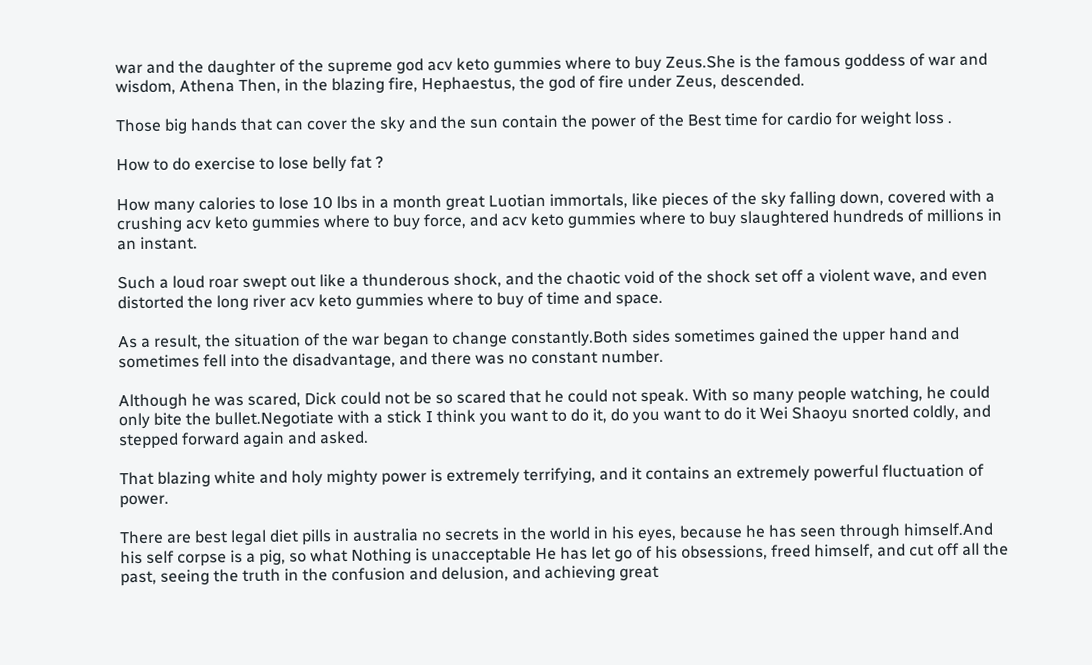war and the daughter of the supreme god acv keto gummies where to buy Zeus.She is the famous goddess of war and wisdom, Athena Then, in the blazing fire, Hephaestus, the god of fire under Zeus, descended.

Those big hands that can cover the sky and the sun contain the power of the Best time for cardio for weight loss .

How to do exercise to lose belly fat ?

How many calories to lose 10 lbs in a month great Luotian immortals, like pieces of the sky falling down, covered with a crushing acv keto gummies where to buy force, and acv keto gummies where to buy slaughtered hundreds of millions in an instant.

Such a loud roar swept out like a thunderous shock, and the chaotic void of the shock set off a violent wave, and even distorted the long river acv keto gummies where to buy of time and space.

As a result, the situation of the war began to change constantly.Both sides sometimes gained the upper hand and sometimes fell into the disadvantage, and there was no constant number.

Although he was scared, Dick could not be so scared that he could not speak. With so many people watching, he could only bite the bullet.Negotiate with a stick I think you want to do it, do you want to do it Wei Shaoyu snorted coldly, and stepped forward again and asked.

That blazing white and holy mighty power is extremely terrifying, and it contains an extremely powerful fluctuation of power.

There are best legal diet pills in australia no secrets in the world in his eyes, because he has seen through himself.And his self corpse is a pig, so what Nothing is unacceptable He has let go of his obsessions, freed himself, and cut off all the past, seeing the truth in the confusion and delusion, and achieving great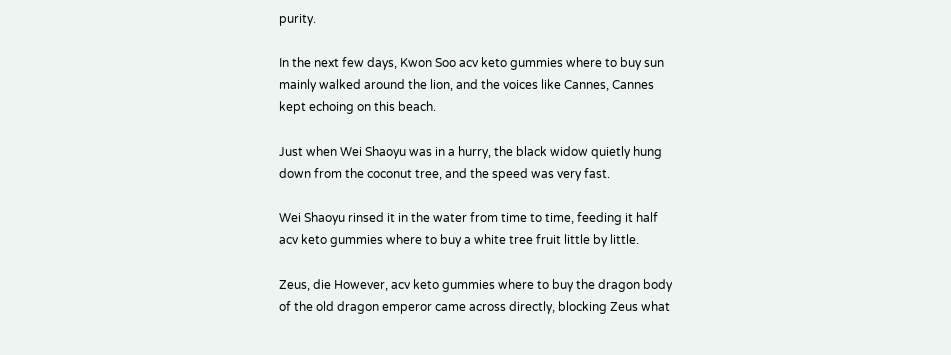purity.

In the next few days, Kwon Soo acv keto gummies where to buy sun mainly walked around the lion, and the voices like Cannes, Cannes kept echoing on this beach.

Just when Wei Shaoyu was in a hurry, the black widow quietly hung down from the coconut tree, and the speed was very fast.

Wei Shaoyu rinsed it in the water from time to time, feeding it half acv keto gummies where to buy a white tree fruit little by little.

Zeus, die However, acv keto gummies where to buy the dragon body of the old dragon emperor came across directly, blocking Zeus what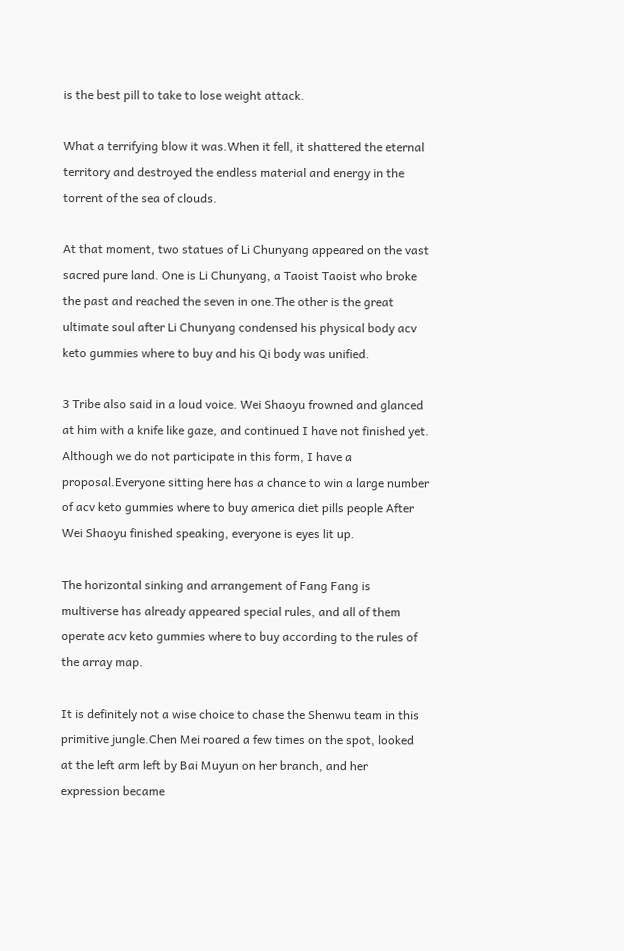is the best pill to take to lose weight attack.

What a terrifying blow it was.When it fell, it shattered the eternal territory and destroyed the endless material and energy in the torrent of the sea of clouds.

At that moment, two statues of Li Chunyang appeared on the vast sacred pure land. One is Li Chunyang, a Taoist Taoist who broke the past and reached the seven in one.The other is the great ultimate soul after Li Chunyang condensed his physical body acv keto gummies where to buy and his Qi body was unified.

3 Tribe also said in a loud voice. Wei Shaoyu frowned and glanced at him with a knife like gaze, and continued I have not finished yet. Although we do not participate in this form, I have a proposal.Everyone sitting here has a chance to win a large number of acv keto gummies where to buy america diet pills people After Wei Shaoyu finished speaking, everyone is eyes lit up.

The horizontal sinking and arrangement of Fang Fang is multiverse has already appeared special rules, and all of them operate acv keto gummies where to buy according to the rules of the array map.

It is definitely not a wise choice to chase the Shenwu team in this primitive jungle.Chen Mei roared a few times on the spot, looked at the left arm left by Bai Muyun on her branch, and her expression became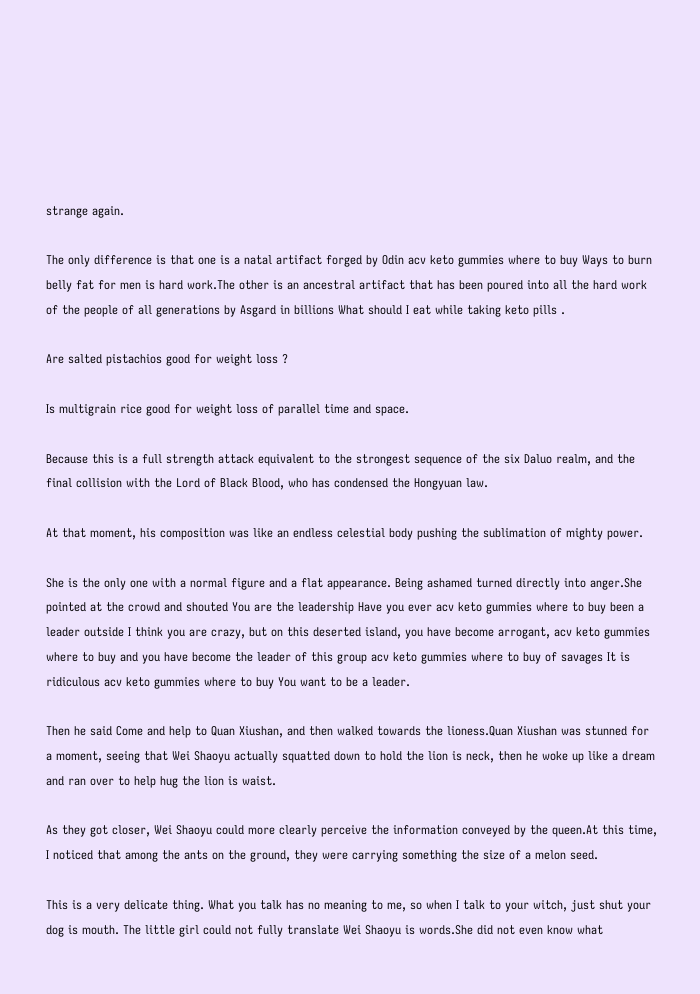strange again.

The only difference is that one is a natal artifact forged by Odin acv keto gummies where to buy Ways to burn belly fat for men is hard work.The other is an ancestral artifact that has been poured into all the hard work of the people of all generations by Asgard in billions What should I eat while taking keto pills .

Are salted pistachios good for weight loss ?

Is multigrain rice good for weight loss of parallel time and space.

Because this is a full strength attack equivalent to the strongest sequence of the six Daluo realm, and the final collision with the Lord of Black Blood, who has condensed the Hongyuan law.

At that moment, his composition was like an endless celestial body pushing the sublimation of mighty power.

She is the only one with a normal figure and a flat appearance. Being ashamed turned directly into anger.She pointed at the crowd and shouted You are the leadership Have you ever acv keto gummies where to buy been a leader outside I think you are crazy, but on this deserted island, you have become arrogant, acv keto gummies where to buy and you have become the leader of this group acv keto gummies where to buy of savages It is ridiculous acv keto gummies where to buy You want to be a leader.

Then he said Come and help to Quan Xiushan, and then walked towards the lioness.Quan Xiushan was stunned for a moment, seeing that Wei Shaoyu actually squatted down to hold the lion is neck, then he woke up like a dream and ran over to help hug the lion is waist.

As they got closer, Wei Shaoyu could more clearly perceive the information conveyed by the queen.At this time, I noticed that among the ants on the ground, they were carrying something the size of a melon seed.

This is a very delicate thing. What you talk has no meaning to me, so when I talk to your witch, just shut your dog is mouth. The little girl could not fully translate Wei Shaoyu is words.She did not even know what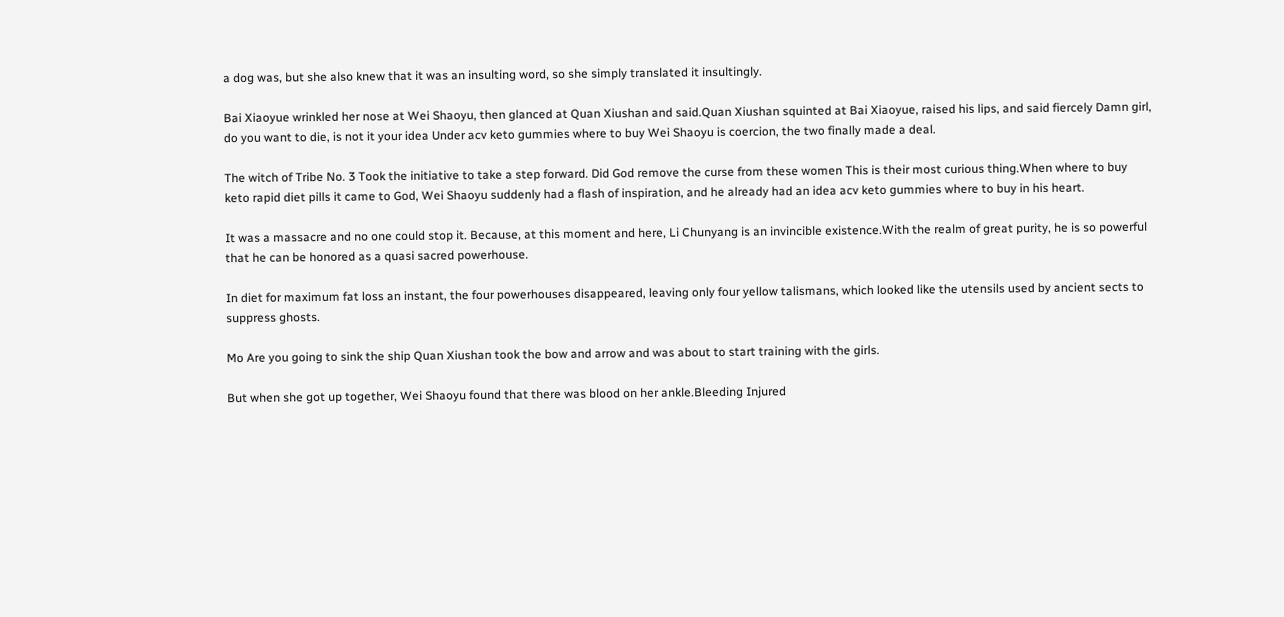a dog was, but she also knew that it was an insulting word, so she simply translated it insultingly.

Bai Xiaoyue wrinkled her nose at Wei Shaoyu, then glanced at Quan Xiushan and said.Quan Xiushan squinted at Bai Xiaoyue, raised his lips, and said fiercely Damn girl, do you want to die, is not it your idea Under acv keto gummies where to buy Wei Shaoyu is coercion, the two finally made a deal.

The witch of Tribe No. 3 Took the initiative to take a step forward. Did God remove the curse from these women This is their most curious thing.When where to buy keto rapid diet pills it came to God, Wei Shaoyu suddenly had a flash of inspiration, and he already had an idea acv keto gummies where to buy in his heart.

It was a massacre and no one could stop it. Because, at this moment and here, Li Chunyang is an invincible existence.With the realm of great purity, he is so powerful that he can be honored as a quasi sacred powerhouse.

In diet for maximum fat loss an instant, the four powerhouses disappeared, leaving only four yellow talismans, which looked like the utensils used by ancient sects to suppress ghosts.

Mo Are you going to sink the ship Quan Xiushan took the bow and arrow and was about to start training with the girls.

But when she got up together, Wei Shaoyu found that there was blood on her ankle.Bleeding Injured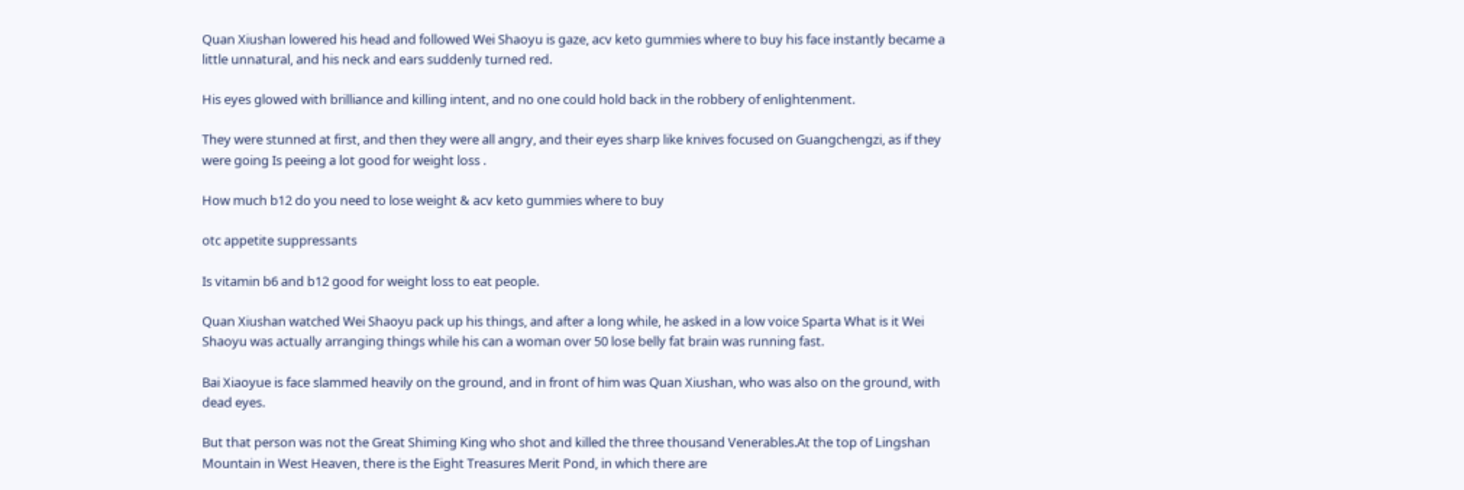Quan Xiushan lowered his head and followed Wei Shaoyu is gaze, acv keto gummies where to buy his face instantly became a little unnatural, and his neck and ears suddenly turned red.

His eyes glowed with brilliance and killing intent, and no one could hold back in the robbery of enlightenment.

They were stunned at first, and then they were all angry, and their eyes sharp like knives focused on Guangchengzi, as if they were going Is peeing a lot good for weight loss .

How much b12 do you need to lose weight & acv keto gummies where to buy

otc appetite suppressants

Is vitamin b6 and b12 good for weight loss to eat people.

Quan Xiushan watched Wei Shaoyu pack up his things, and after a long while, he asked in a low voice Sparta What is it Wei Shaoyu was actually arranging things while his can a woman over 50 lose belly fat brain was running fast.

Bai Xiaoyue is face slammed heavily on the ground, and in front of him was Quan Xiushan, who was also on the ground, with dead eyes.

But that person was not the Great Shiming King who shot and killed the three thousand Venerables.At the top of Lingshan Mountain in West Heaven, there is the Eight Treasures Merit Pond, in which there are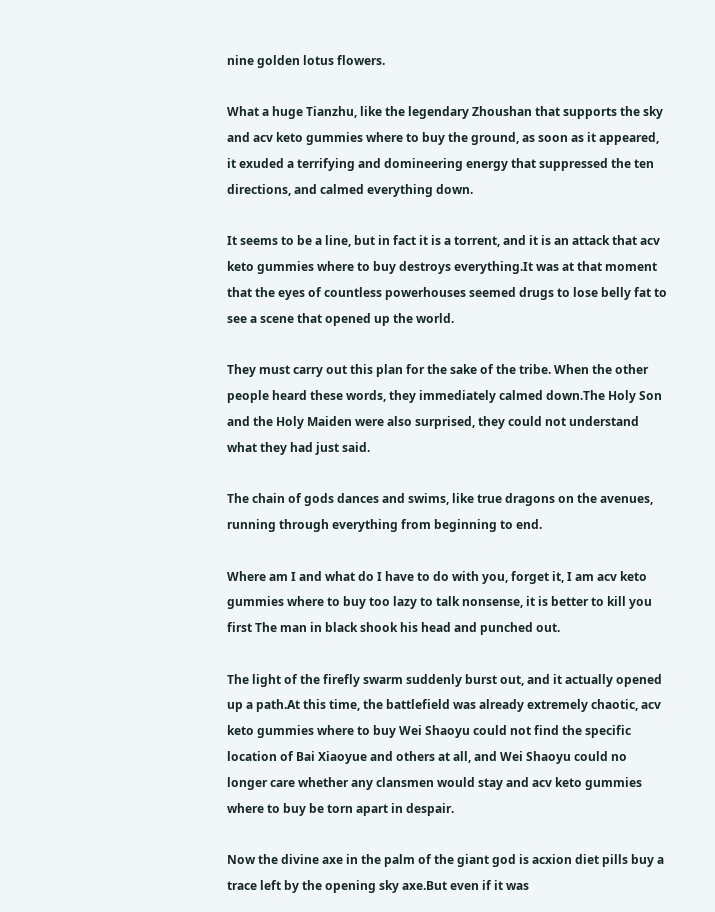nine golden lotus flowers.

What a huge Tianzhu, like the legendary Zhoushan that supports the sky and acv keto gummies where to buy the ground, as soon as it appeared, it exuded a terrifying and domineering energy that suppressed the ten directions, and calmed everything down.

It seems to be a line, but in fact it is a torrent, and it is an attack that acv keto gummies where to buy destroys everything.It was at that moment that the eyes of countless powerhouses seemed drugs to lose belly fat to see a scene that opened up the world.

They must carry out this plan for the sake of the tribe. When the other people heard these words, they immediately calmed down.The Holy Son and the Holy Maiden were also surprised, they could not understand what they had just said.

The chain of gods dances and swims, like true dragons on the avenues, running through everything from beginning to end.

Where am I and what do I have to do with you, forget it, I am acv keto gummies where to buy too lazy to talk nonsense, it is better to kill you first The man in black shook his head and punched out.

The light of the firefly swarm suddenly burst out, and it actually opened up a path.At this time, the battlefield was already extremely chaotic, acv keto gummies where to buy Wei Shaoyu could not find the specific location of Bai Xiaoyue and others at all, and Wei Shaoyu could no longer care whether any clansmen would stay and acv keto gummies where to buy be torn apart in despair.

Now the divine axe in the palm of the giant god is acxion diet pills buy a trace left by the opening sky axe.But even if it was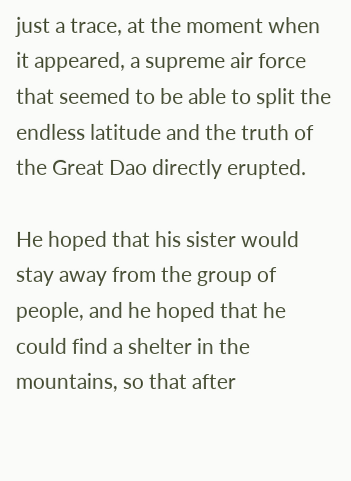just a trace, at the moment when it appeared, a supreme air force that seemed to be able to split the endless latitude and the truth of the Great Dao directly erupted.

He hoped that his sister would stay away from the group of people, and he hoped that he could find a shelter in the mountains, so that after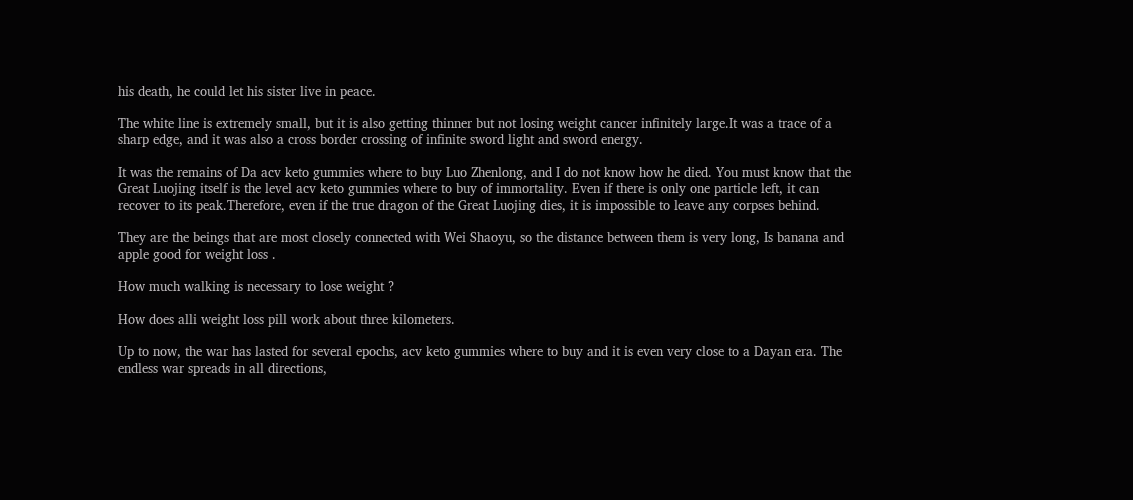his death, he could let his sister live in peace.

The white line is extremely small, but it is also getting thinner but not losing weight cancer infinitely large.It was a trace of a sharp edge, and it was also a cross border crossing of infinite sword light and sword energy.

It was the remains of Da acv keto gummies where to buy Luo Zhenlong, and I do not know how he died. You must know that the Great Luojing itself is the level acv keto gummies where to buy of immortality. Even if there is only one particle left, it can recover to its peak.Therefore, even if the true dragon of the Great Luojing dies, it is impossible to leave any corpses behind.

They are the beings that are most closely connected with Wei Shaoyu, so the distance between them is very long, Is banana and apple good for weight loss .

How much walking is necessary to lose weight ?

How does alli weight loss pill work about three kilometers.

Up to now, the war has lasted for several epochs, acv keto gummies where to buy and it is even very close to a Dayan era. The endless war spreads in all directions,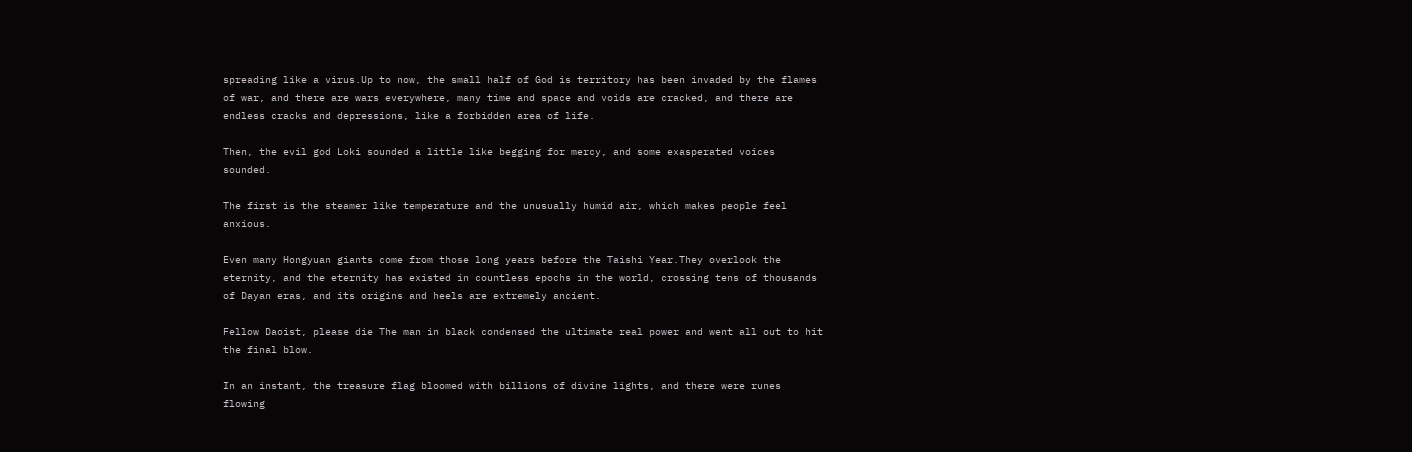spreading like a virus.Up to now, the small half of God is territory has been invaded by the flames of war, and there are wars everywhere, many time and space and voids are cracked, and there are endless cracks and depressions, like a forbidden area of life.

Then, the evil god Loki sounded a little like begging for mercy, and some exasperated voices sounded.

The first is the steamer like temperature and the unusually humid air, which makes people feel anxious.

Even many Hongyuan giants come from those long years before the Taishi Year.They overlook the eternity, and the eternity has existed in countless epochs in the world, crossing tens of thousands of Dayan eras, and its origins and heels are extremely ancient.

Fellow Daoist, please die The man in black condensed the ultimate real power and went all out to hit the final blow.

In an instant, the treasure flag bloomed with billions of divine lights, and there were runes flowing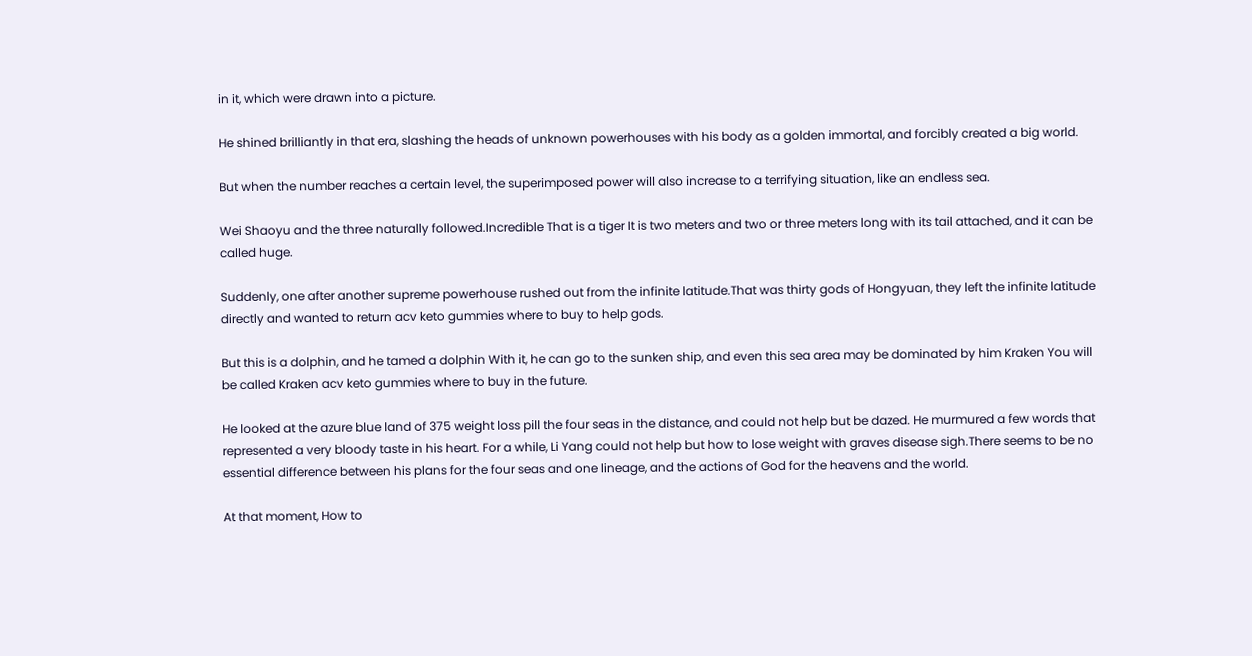in it, which were drawn into a picture.

He shined brilliantly in that era, slashing the heads of unknown powerhouses with his body as a golden immortal, and forcibly created a big world.

But when the number reaches a certain level, the superimposed power will also increase to a terrifying situation, like an endless sea.

Wei Shaoyu and the three naturally followed.Incredible That is a tiger It is two meters and two or three meters long with its tail attached, and it can be called huge.

Suddenly, one after another supreme powerhouse rushed out from the infinite latitude.That was thirty gods of Hongyuan, they left the infinite latitude directly and wanted to return acv keto gummies where to buy to help gods.

But this is a dolphin, and he tamed a dolphin With it, he can go to the sunken ship, and even this sea area may be dominated by him Kraken You will be called Kraken acv keto gummies where to buy in the future.

He looked at the azure blue land of 375 weight loss pill the four seas in the distance, and could not help but be dazed. He murmured a few words that represented a very bloody taste in his heart. For a while, Li Yang could not help but how to lose weight with graves disease sigh.There seems to be no essential difference between his plans for the four seas and one lineage, and the actions of God for the heavens and the world.

At that moment, How to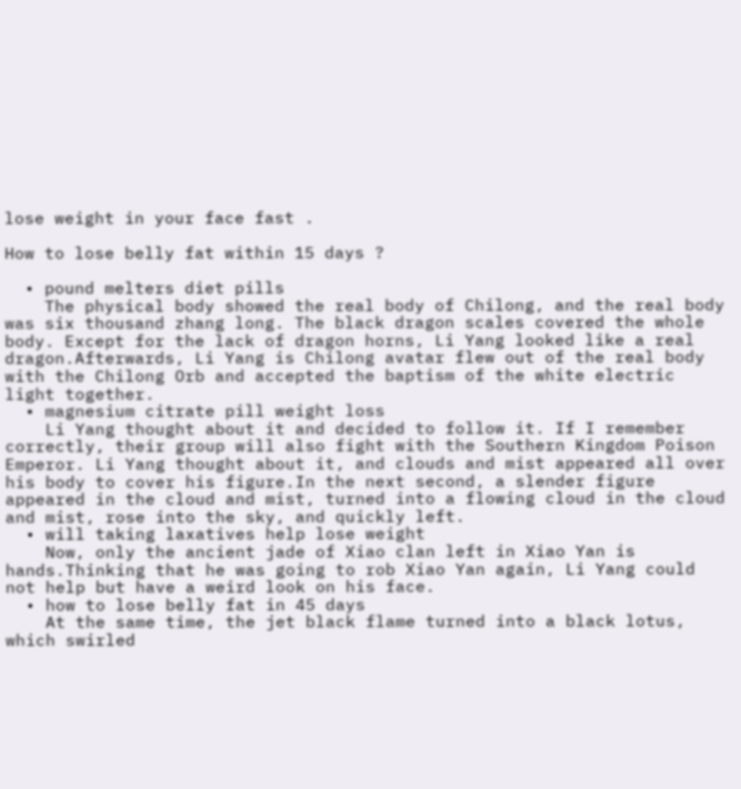lose weight in your face fast .

How to lose belly fat within 15 days ?

  • pound melters diet pills
    The physical body showed the real body of Chilong, and the real body was six thousand zhang long. The black dragon scales covered the whole body. Except for the lack of dragon horns, Li Yang looked like a real dragon.Afterwards, Li Yang is Chilong avatar flew out of the real body with the Chilong Orb and accepted the baptism of the white electric light together.
  • magnesium citrate pill weight loss
    Li Yang thought about it and decided to follow it. If I remember correctly, their group will also fight with the Southern Kingdom Poison Emperor. Li Yang thought about it, and clouds and mist appeared all over his body to cover his figure.In the next second, a slender figure appeared in the cloud and mist, turned into a flowing cloud in the cloud and mist, rose into the sky, and quickly left.
  • will taking laxatives help lose weight
    Now, only the ancient jade of Xiao clan left in Xiao Yan is hands.Thinking that he was going to rob Xiao Yan again, Li Yang could not help but have a weird look on his face.
  • how to lose belly fat in 45 days
    At the same time, the jet black flame turned into a black lotus, which swirled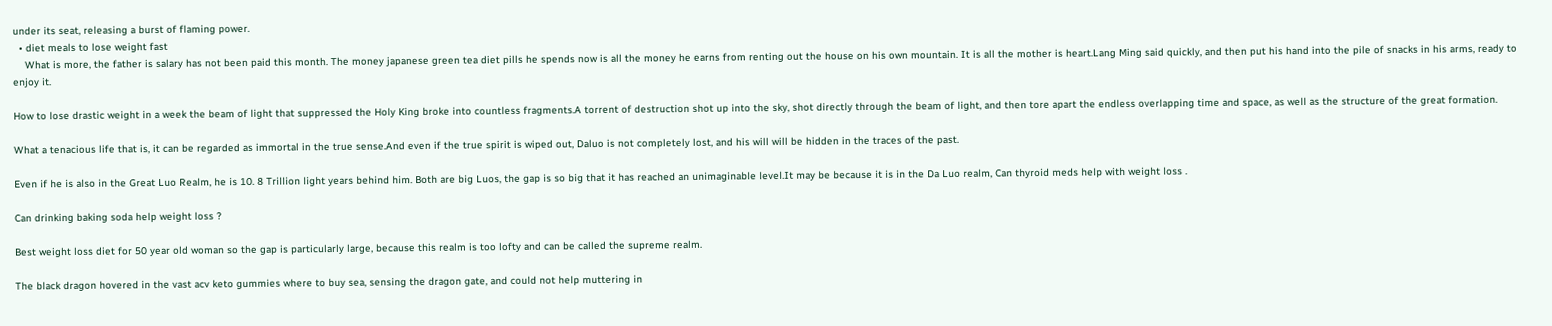under its seat, releasing a burst of flaming power.
  • diet meals to lose weight fast
    What is more, the father is salary has not been paid this month. The money japanese green tea diet pills he spends now is all the money he earns from renting out the house on his own mountain. It is all the mother is heart.Lang Ming said quickly, and then put his hand into the pile of snacks in his arms, ready to enjoy it.

How to lose drastic weight in a week the beam of light that suppressed the Holy King broke into countless fragments.A torrent of destruction shot up into the sky, shot directly through the beam of light, and then tore apart the endless overlapping time and space, as well as the structure of the great formation.

What a tenacious life that is, it can be regarded as immortal in the true sense.And even if the true spirit is wiped out, Daluo is not completely lost, and his will will be hidden in the traces of the past.

Even if he is also in the Great Luo Realm, he is 10. 8 Trillion light years behind him. Both are big Luos, the gap is so big that it has reached an unimaginable level.It may be because it is in the Da Luo realm, Can thyroid meds help with weight loss .

Can drinking baking soda help weight loss ?

Best weight loss diet for 50 year old woman so the gap is particularly large, because this realm is too lofty and can be called the supreme realm.

The black dragon hovered in the vast acv keto gummies where to buy sea, sensing the dragon gate, and could not help muttering in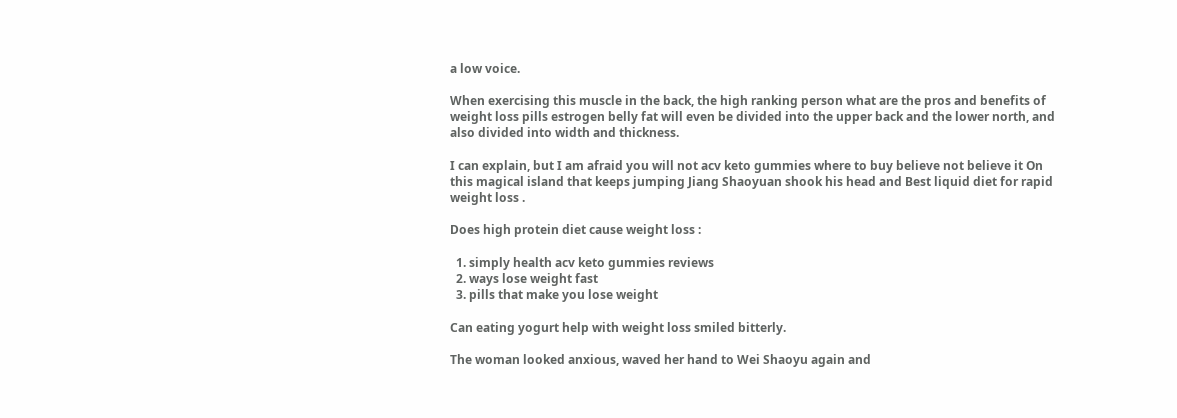a low voice.

When exercising this muscle in the back, the high ranking person what are the pros and benefits of weight loss pills estrogen belly fat will even be divided into the upper back and the lower north, and also divided into width and thickness.

I can explain, but I am afraid you will not acv keto gummies where to buy believe not believe it On this magical island that keeps jumping Jiang Shaoyuan shook his head and Best liquid diet for rapid weight loss .

Does high protein diet cause weight loss :

  1. simply health acv keto gummies reviews
  2. ways lose weight fast
  3. pills that make you lose weight

Can eating yogurt help with weight loss smiled bitterly.

The woman looked anxious, waved her hand to Wei Shaoyu again and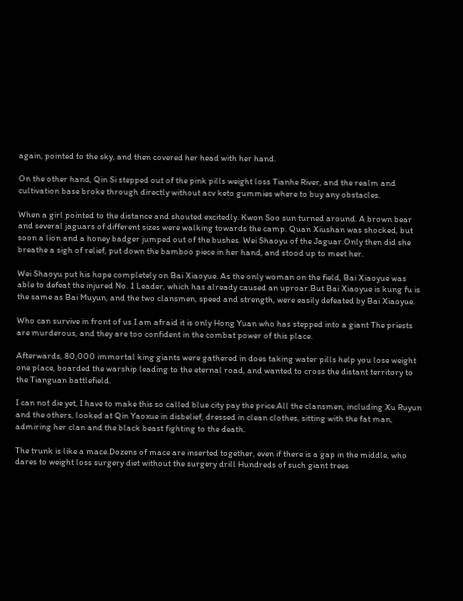again, pointed to the sky, and then covered her head with her hand.

On the other hand, Qin Si stepped out of the pink pills weight loss Tianhe River, and the realm and cultivation base broke through directly without acv keto gummies where to buy any obstacles.

When a girl pointed to the distance and shouted excitedly. Kwon Soo sun turned around. A brown bear and several jaguars of different sizes were walking towards the camp. Quan Xiushan was shocked, but soon a lion and a honey badger jumped out of the bushes. Wei Shaoyu of the Jaguar.Only then did she breathe a sigh of relief, put down the bamboo piece in her hand, and stood up to meet her.

Wei Shaoyu put his hope completely on Bai Xiaoyue. As the only woman on the field, Bai Xiaoyue was able to defeat the injured No. 1 Leader, which has already caused an uproar.But Bai Xiaoyue is kung fu is the same as Bai Muyun, and the two clansmen, speed and strength, were easily defeated by Bai Xiaoyue.

Who can survive in front of us I am afraid it is only Hong Yuan who has stepped into a giant The priests are murderous, and they are too confident in the combat power of this place.

Afterwards, 80,000 immortal king giants were gathered in does taking water pills help you lose weight one place, boarded the warship leading to the eternal road, and wanted to cross the distant territory to the Tianguan battlefield.

I can not die yet, I have to make this so called blue city pay the price.All the clansmen, including Xu Ruyun and the others, looked at Qin Yaoxue in disbelief, dressed in clean clothes, sitting with the fat man, admiring her clan and the black beast fighting to the death.

The trunk is like a mace.Dozens of mace are inserted together, even if there is a gap in the middle, who dares to weight loss surgery diet without the surgery drill Hundreds of such giant trees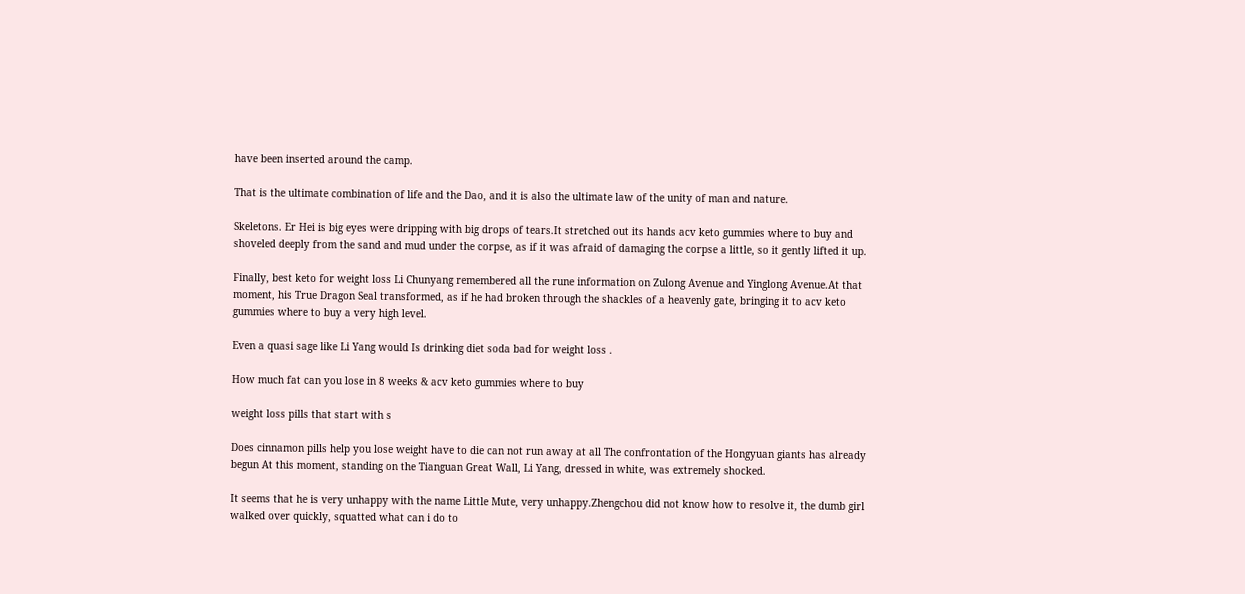have been inserted around the camp.

That is the ultimate combination of life and the Dao, and it is also the ultimate law of the unity of man and nature.

Skeletons. Er Hei is big eyes were dripping with big drops of tears.It stretched out its hands acv keto gummies where to buy and shoveled deeply from the sand and mud under the corpse, as if it was afraid of damaging the corpse a little, so it gently lifted it up.

Finally, best keto for weight loss Li Chunyang remembered all the rune information on Zulong Avenue and Yinglong Avenue.At that moment, his True Dragon Seal transformed, as if he had broken through the shackles of a heavenly gate, bringing it to acv keto gummies where to buy a very high level.

Even a quasi sage like Li Yang would Is drinking diet soda bad for weight loss .

How much fat can you lose in 8 weeks & acv keto gummies where to buy

weight loss pills that start with s

Does cinnamon pills help you lose weight have to die can not run away at all The confrontation of the Hongyuan giants has already begun At this moment, standing on the Tianguan Great Wall, Li Yang, dressed in white, was extremely shocked.

It seems that he is very unhappy with the name Little Mute, very unhappy.Zhengchou did not know how to resolve it, the dumb girl walked over quickly, squatted what can i do to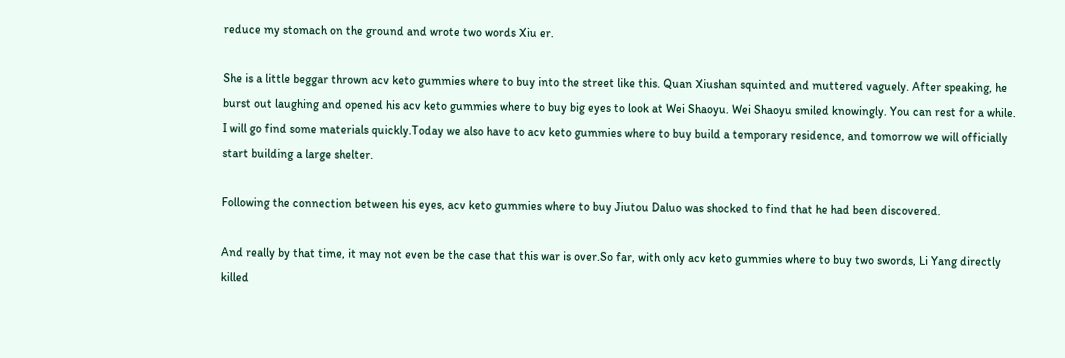reduce my stomach on the ground and wrote two words Xiu er.

She is a little beggar thrown acv keto gummies where to buy into the street like this. Quan Xiushan squinted and muttered vaguely. After speaking, he burst out laughing and opened his acv keto gummies where to buy big eyes to look at Wei Shaoyu. Wei Shaoyu smiled knowingly. You can rest for a while. I will go find some materials quickly.Today we also have to acv keto gummies where to buy build a temporary residence, and tomorrow we will officially start building a large shelter.

Following the connection between his eyes, acv keto gummies where to buy Jiutou Daluo was shocked to find that he had been discovered.

And really by that time, it may not even be the case that this war is over.So far, with only acv keto gummies where to buy two swords, Li Yang directly killed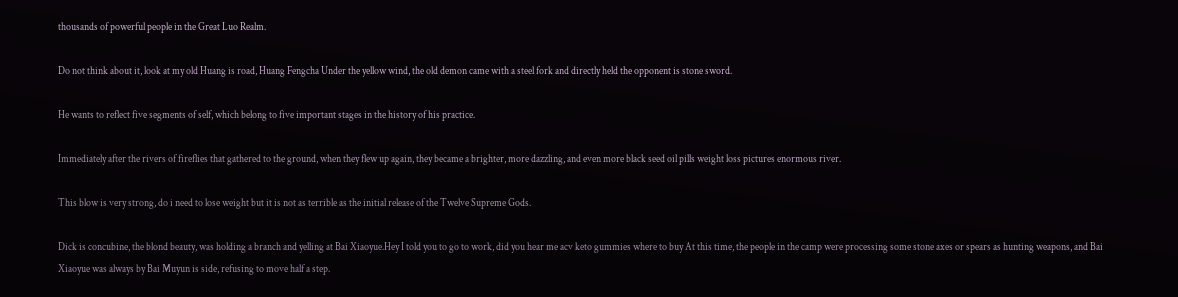thousands of powerful people in the Great Luo Realm.

Do not think about it, look at my old Huang is road, Huang Fengcha Under the yellow wind, the old demon came with a steel fork and directly held the opponent is stone sword.

He wants to reflect five segments of self, which belong to five important stages in the history of his practice.

Immediately after the rivers of fireflies that gathered to the ground, when they flew up again, they became a brighter, more dazzling, and even more black seed oil pills weight loss pictures enormous river.

This blow is very strong, do i need to lose weight but it is not as terrible as the initial release of the Twelve Supreme Gods.

Dick is concubine, the blond beauty, was holding a branch and yelling at Bai Xiaoyue.Hey I told you to go to work, did you hear me acv keto gummies where to buy At this time, the people in the camp were processing some stone axes or spears as hunting weapons, and Bai Xiaoyue was always by Bai Muyun is side, refusing to move half a step.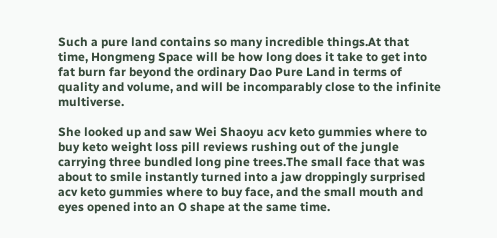Such a pure land contains so many incredible things.At that time, Hongmeng Space will be how long does it take to get into fat burn far beyond the ordinary Dao Pure Land in terms of quality and volume, and will be incomparably close to the infinite multiverse.

She looked up and saw Wei Shaoyu acv keto gummies where to buy keto weight loss pill reviews rushing out of the jungle carrying three bundled long pine trees.The small face that was about to smile instantly turned into a jaw droppingly surprised acv keto gummies where to buy face, and the small mouth and eyes opened into an O shape at the same time.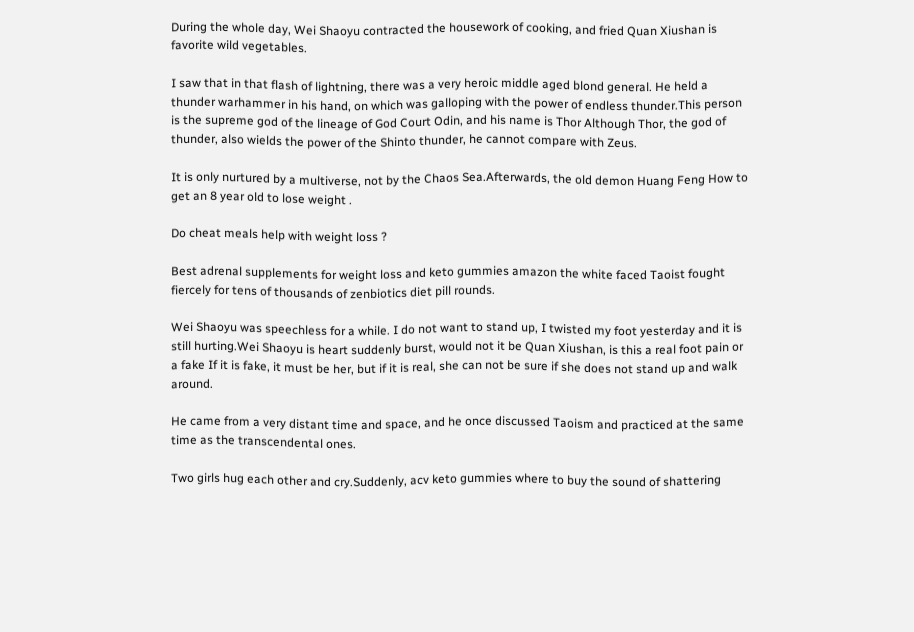During the whole day, Wei Shaoyu contracted the housework of cooking, and fried Quan Xiushan is favorite wild vegetables.

I saw that in that flash of lightning, there was a very heroic middle aged blond general. He held a thunder warhammer in his hand, on which was galloping with the power of endless thunder.This person is the supreme god of the lineage of God Court Odin, and his name is Thor Although Thor, the god of thunder, also wields the power of the Shinto thunder, he cannot compare with Zeus.

It is only nurtured by a multiverse, not by the Chaos Sea.Afterwards, the old demon Huang Feng How to get an 8 year old to lose weight .

Do cheat meals help with weight loss ?

Best adrenal supplements for weight loss and keto gummies amazon the white faced Taoist fought fiercely for tens of thousands of zenbiotics diet pill rounds.

Wei Shaoyu was speechless for a while. I do not want to stand up, I twisted my foot yesterday and it is still hurting.Wei Shaoyu is heart suddenly burst, would not it be Quan Xiushan, is this a real foot pain or a fake If it is fake, it must be her, but if it is real, she can not be sure if she does not stand up and walk around.

He came from a very distant time and space, and he once discussed Taoism and practiced at the same time as the transcendental ones.

Two girls hug each other and cry.Suddenly, acv keto gummies where to buy the sound of shattering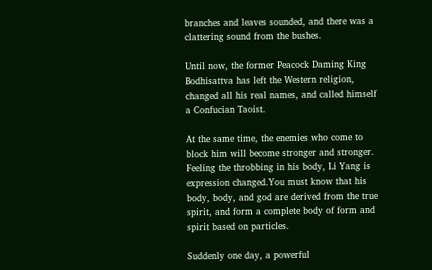branches and leaves sounded, and there was a clattering sound from the bushes.

Until now, the former Peacock Daming King Bodhisattva has left the Western religion, changed all his real names, and called himself a Confucian Taoist.

At the same time, the enemies who come to block him will become stronger and stronger. Feeling the throbbing in his body, Li Yang is expression changed.You must know that his body, body, and god are derived from the true spirit, and form a complete body of form and spirit based on particles.

Suddenly one day, a powerful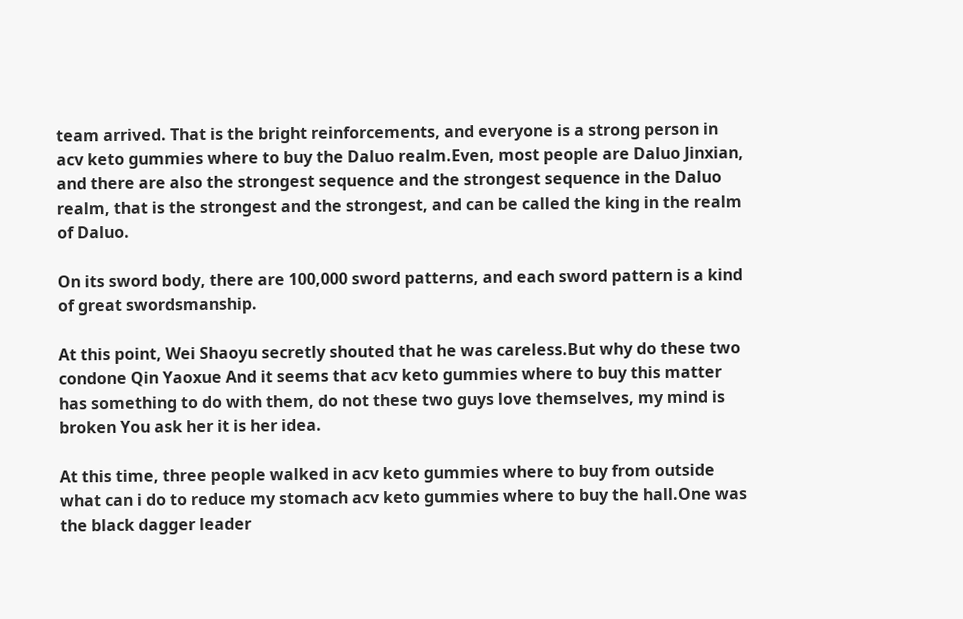team arrived. That is the bright reinforcements, and everyone is a strong person in acv keto gummies where to buy the Daluo realm.Even, most people are Daluo Jinxian, and there are also the strongest sequence and the strongest sequence in the Daluo realm, that is the strongest and the strongest, and can be called the king in the realm of Daluo.

On its sword body, there are 100,000 sword patterns, and each sword pattern is a kind of great swordsmanship.

At this point, Wei Shaoyu secretly shouted that he was careless.But why do these two condone Qin Yaoxue And it seems that acv keto gummies where to buy this matter has something to do with them, do not these two guys love themselves, my mind is broken You ask her it is her idea.

At this time, three people walked in acv keto gummies where to buy from outside what can i do to reduce my stomach acv keto gummies where to buy the hall.One was the black dagger leader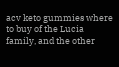acv keto gummies where to buy of the Lucia family, and the other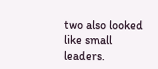two also looked like small leaders.